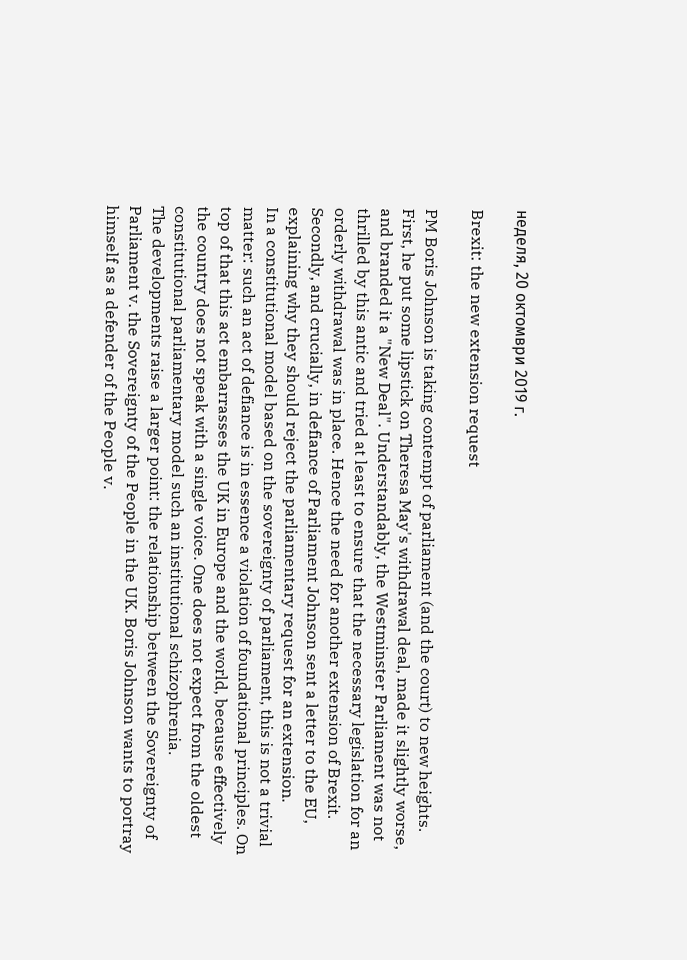неделя, 20 октомври 2019 г.

Brexit: the new extension request

PM Boris Johnson is taking contempt of parliament (and the court) to new heights.
First, he put some lipstick on Theresa May's withdrawal deal, made it slightly worse, and branded it a "New Deal". Understandably, the Westminster Parliament was not thrilled by this antic and tried at least to ensure that the necessary legislation for an orderly withdrawal was in place. Hence the need for another extension of Brexit.
Secondly, and crucially, in defiance of Parliament Johnson sent a letter to the EU, explaining why they should reject the parliamentary request for an extension.
In a constitutional model based on the sovereignty of parliament, this is not a trivial matter: such an act of defiance is in essence a violation of foundational principles. On top of that this act embarrasses the UK in Europe and the world, because effectively the country does not speak with a single voice. One does not expect from the oldest constitutional parliamentary model such an institutional schizophrenia.
The developments raise a larger point: the relationship between the Sovereignty of Parliament v. the Sovereignty of the People in the UK. Boris Johnson wants to portray himself as a defender of the People v.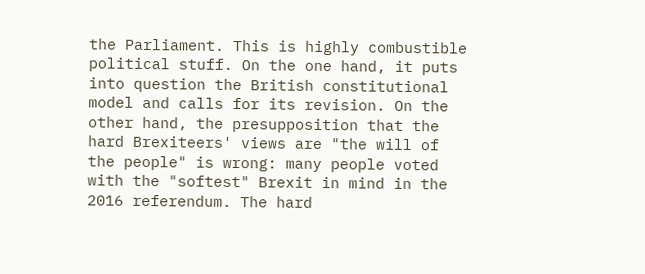the Parliament. This is highly combustible political stuff. On the one hand, it puts into question the British constitutional model and calls for its revision. On the other hand, the presupposition that the hard Brexiteers' views are "the will of the people" is wrong: many people voted with the "softest" Brexit in mind in the 2016 referendum. The hard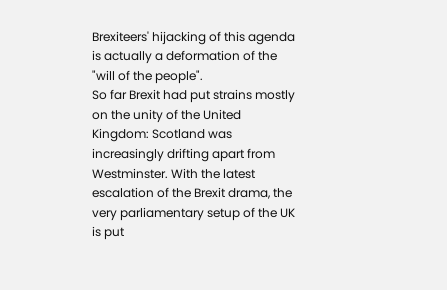Brexiteers' hijacking of this agenda is actually a deformation of the "will of the people".
So far Brexit had put strains mostly on the unity of the United Kingdom: Scotland was increasingly drifting apart from Westminster. With the latest escalation of the Brexit drama, the very parliamentary setup of the UK is put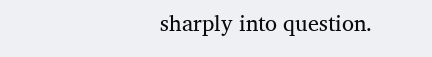sharply into question.